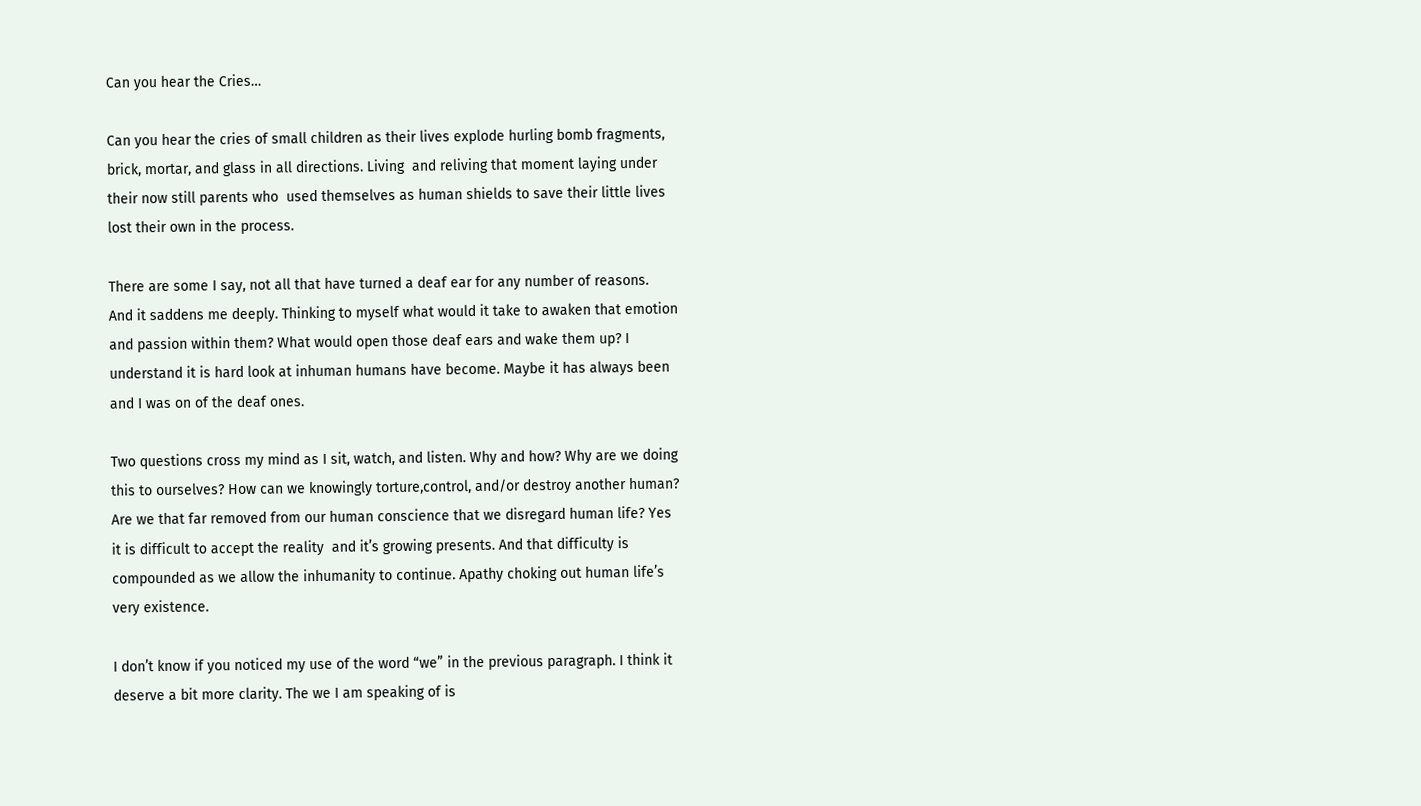Can you hear the Cries…

Can you hear the cries of small children as their lives explode hurling bomb fragments, brick, mortar, and glass in all directions. Living  and reliving that moment laying under their now still parents who  used themselves as human shields to save their little lives lost their own in the process.

There are some I say, not all that have turned a deaf ear for any number of reasons.  And it saddens me deeply. Thinking to myself what would it take to awaken that emotion and passion within them? What would open those deaf ears and wake them up? I understand it is hard look at inhuman humans have become. Maybe it has always been and I was on of the deaf ones.

Two questions cross my mind as I sit, watch, and listen. Why and how? Why are we doing this to ourselves? How can we knowingly torture,control, and/or destroy another human? Are we that far removed from our human conscience that we disregard human life? Yes it is difficult to accept the reality  and it’s growing presents. And that difficulty is compounded as we allow the inhumanity to continue. Apathy choking out human life’s very existence.

I don’t know if you noticed my use of the word “we” in the previous paragraph. I think it deserve a bit more clarity. The we I am speaking of is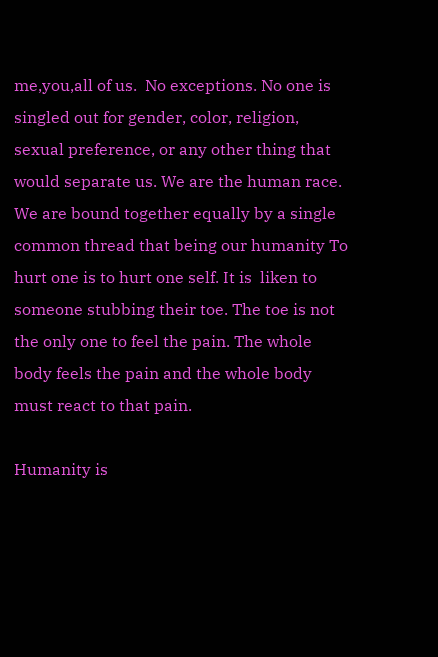me,you,all of us.  No exceptions. No one is singled out for gender, color, religion, sexual preference, or any other thing that would separate us. We are the human race. We are bound together equally by a single common thread that being our humanity To hurt one is to hurt one self. It is  liken to someone stubbing their toe. The toe is not the only one to feel the pain. The whole body feels the pain and the whole body must react to that pain.

Humanity is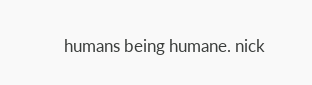humans being humane. nick